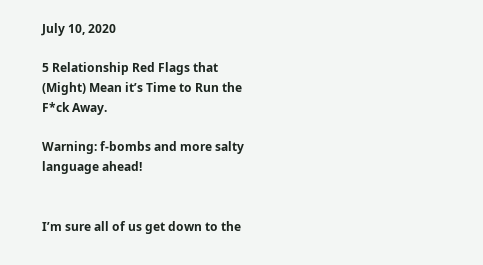July 10, 2020

5 Relationship Red Flags that (Might) Mean it’s Time to Run the F*ck Away.

Warning: f-bombs and more salty language ahead!


I’m sure all of us get down to the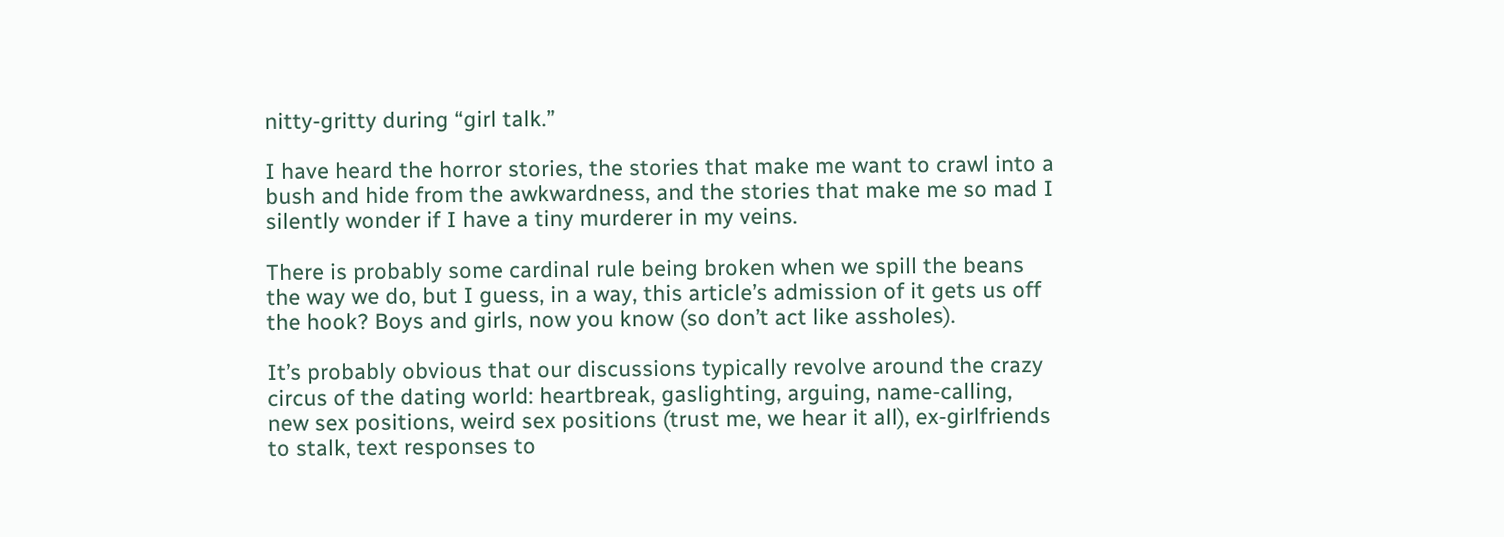nitty-gritty during “girl talk.”

I have heard the horror stories, the stories that make me want to crawl into a bush and hide from the awkwardness, and the stories that make me so mad I silently wonder if I have a tiny murderer in my veins.

There is probably some cardinal rule being broken when we spill the beans the way we do, but I guess, in a way, this article’s admission of it gets us off the hook? Boys and girls, now you know (so don’t act like assholes).

It’s probably obvious that our discussions typically revolve around the crazy circus of the dating world: heartbreak, gaslighting, arguing, name-calling, new sex positions, weird sex positions (trust me, we hear it all), ex-girlfriends to stalk, text responses to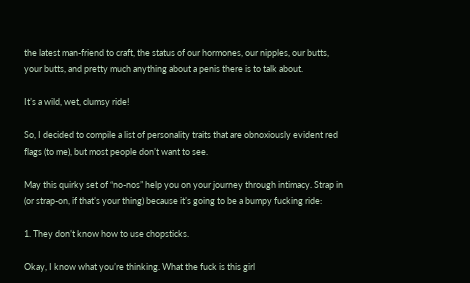the latest man-friend to craft, the status of our hormones, our nipples, our butts, your butts, and pretty much anything about a penis there is to talk about.

It’s a wild, wet, clumsy ride!

So, I decided to compile a list of personality traits that are obnoxiously evident red flags (to me), but most people don’t want to see.

May this quirky set of “no-nos” help you on your journey through intimacy. Strap in (or strap-on, if that’s your thing) because it’s going to be a bumpy fucking ride:

1. They don’t know how to use chopsticks.

Okay, I know what you’re thinking. What the fuck is this girl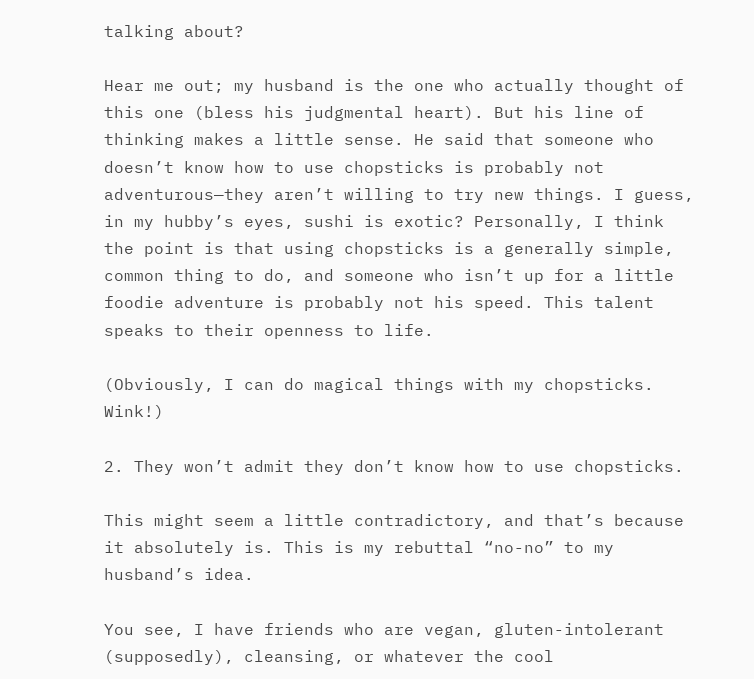talking about?

Hear me out; my husband is the one who actually thought of this one (bless his judgmental heart). But his line of thinking makes a little sense. He said that someone who doesn’t know how to use chopsticks is probably not adventurous—they aren’t willing to try new things. I guess, in my hubby’s eyes, sushi is exotic? Personally, I think the point is that using chopsticks is a generally simple, common thing to do, and someone who isn’t up for a little foodie adventure is probably not his speed. This talent speaks to their openness to life.

(Obviously, I can do magical things with my chopsticks. Wink!)

2. They won’t admit they don’t know how to use chopsticks.

This might seem a little contradictory, and that’s because it absolutely is. This is my rebuttal “no-no” to my husband’s idea.

You see, I have friends who are vegan, gluten-intolerant (supposedly), cleansing, or whatever the cool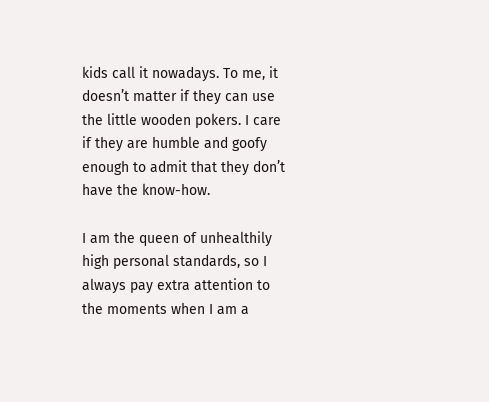kids call it nowadays. To me, it doesn’t matter if they can use the little wooden pokers. I care if they are humble and goofy enough to admit that they don’t have the know-how.

I am the queen of unhealthily high personal standards, so I always pay extra attention to the moments when I am a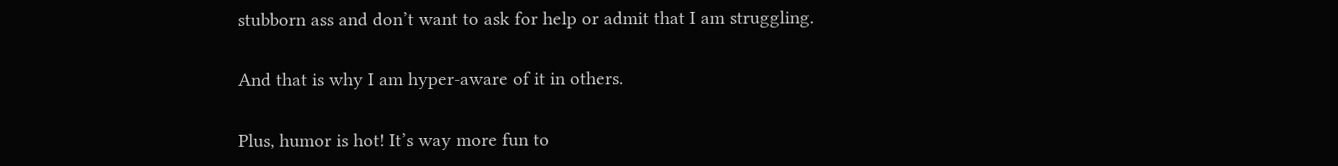stubborn ass and don’t want to ask for help or admit that I am struggling.

And that is why I am hyper-aware of it in others.

Plus, humor is hot! It’s way more fun to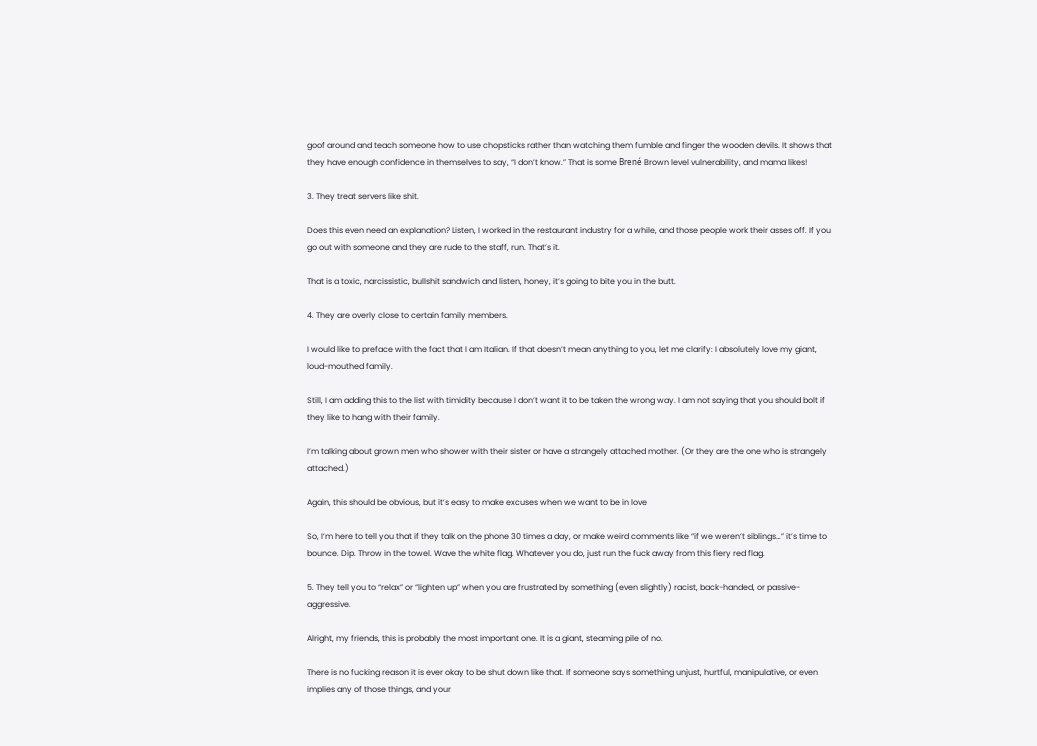goof around and teach someone how to use chopsticks rather than watching them fumble and finger the wooden devils. It shows that they have enough confidence in themselves to say, “I don’t know.” That is some Brené Brown level vulnerability, and mama likes!

3. They treat servers like shit.

Does this even need an explanation? Listen, I worked in the restaurant industry for a while, and those people work their asses off. If you go out with someone and they are rude to the staff, run. That’s it.

That is a toxic, narcissistic, bullshit sandwich and listen, honey, it’s going to bite you in the butt.

4. They are overly close to certain family members.

I would like to preface with the fact that I am Italian. If that doesn’t mean anything to you, let me clarify: I absolutely love my giant, loud-mouthed family.

Still, I am adding this to the list with timidity because I don’t want it to be taken the wrong way. I am not saying that you should bolt if they like to hang with their family.

I’m talking about grown men who shower with their sister or have a strangely attached mother. (Or they are the one who is strangely attached.)

Again, this should be obvious, but it’s easy to make excuses when we want to be in love

So, I’m here to tell you that if they talk on the phone 30 times a day, or make weird comments like “if we weren’t siblings…” it’s time to bounce. Dip. Throw in the towel. Wave the white flag. Whatever you do, just run the fuck away from this fiery red flag.

5. They tell you to “relax” or “lighten up” when you are frustrated by something (even slightly) racist, back-handed, or passive-aggressive.

Alright, my friends, this is probably the most important one. It is a giant, steaming pile of no.

There is no fucking reason it is ever okay to be shut down like that. If someone says something unjust, hurtful, manipulative, or even implies any of those things, and your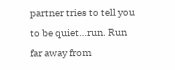partner tries to tell you to be quiet…run. Run far away from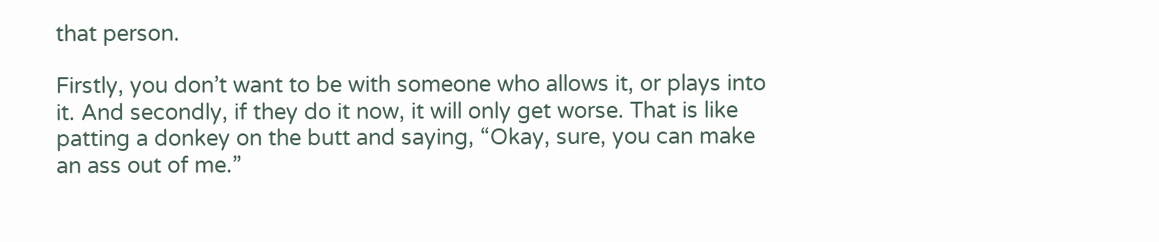that person.

Firstly, you don’t want to be with someone who allows it, or plays into it. And secondly, if they do it now, it will only get worse. That is like patting a donkey on the butt and saying, “Okay, sure, you can make an ass out of me.”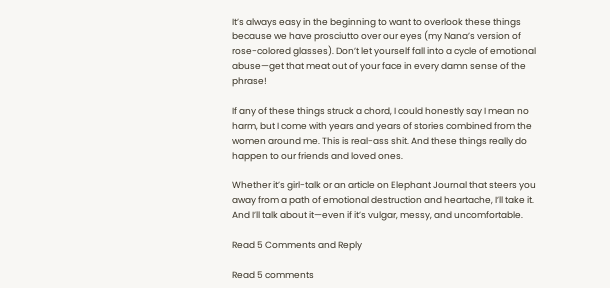It’s always easy in the beginning to want to overlook these things because we have prosciutto over our eyes (my Nana’s version of rose-colored glasses). Don’t let yourself fall into a cycle of emotional abuse—get that meat out of your face in every damn sense of the phrase!

If any of these things struck a chord, I could honestly say I mean no harm, but I come with years and years of stories combined from the women around me. This is real-ass shit. And these things really do happen to our friends and loved ones.

Whether it’s girl-talk or an article on Elephant Journal that steers you away from a path of emotional destruction and heartache, I’ll take it. And I’ll talk about it—even if it’s vulgar, messy, and uncomfortable.

Read 5 Comments and Reply

Read 5 comments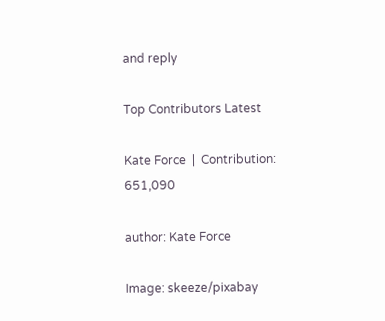and reply

Top Contributors Latest

Kate Force  |  Contribution: 651,090

author: Kate Force

Image: skeeze/pixabay